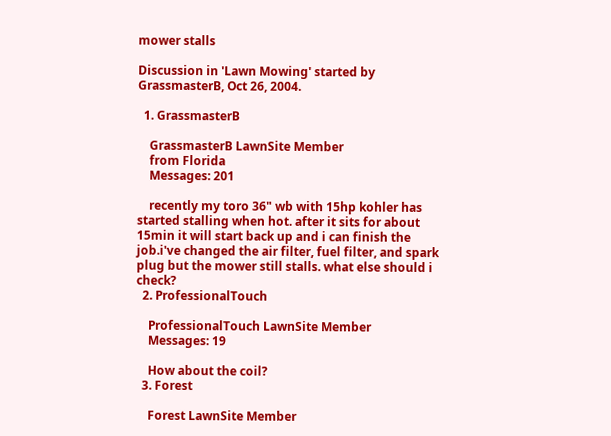mower stalls

Discussion in 'Lawn Mowing' started by GrassmasterB, Oct 26, 2004.

  1. GrassmasterB

    GrassmasterB LawnSite Member
    from Florida
    Messages: 201

    recently my toro 36" wb with 15hp kohler has started stalling when hot. after it sits for about 15min it will start back up and i can finish the job.i've changed the air filter, fuel filter, and spark plug but the mower still stalls. what else should i check?
  2. ProfessionalTouch

    ProfessionalTouch LawnSite Member
    Messages: 19

    How about the coil?
  3. Forest

    Forest LawnSite Member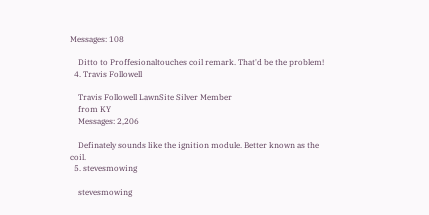Messages: 108

    Ditto to Proffesionaltouches coil remark. That'd be the problem!
  4. Travis Followell

    Travis Followell LawnSite Silver Member
    from KY
    Messages: 2,206

    Definately sounds like the ignition module. Better known as the coil.
  5. stevesmowing

    stevesmowing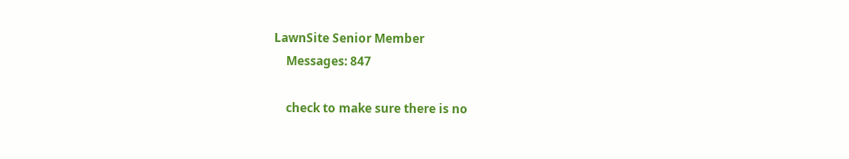LawnSite Senior Member
    Messages: 847

    check to make sure there is no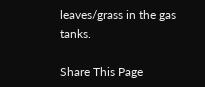leaves/grass in the gas tanks.

Share This Page